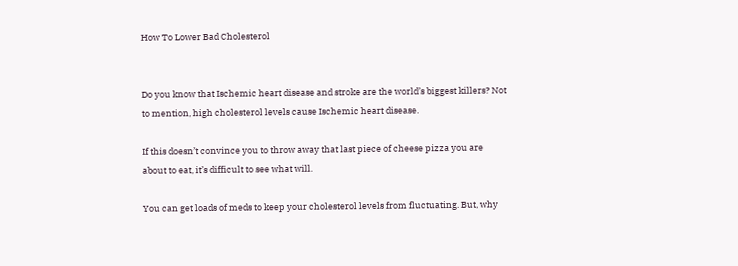How To Lower Bad Cholesterol


Do you know that Ischemic heart disease and stroke are the world’s biggest killers? Not to mention, high cholesterol levels cause Ischemic heart disease.

If this doesn’t convince you to throw away that last piece of cheese pizza you are about to eat, it’s difficult to see what will.

You can get loads of meds to keep your cholesterol levels from fluctuating. But, why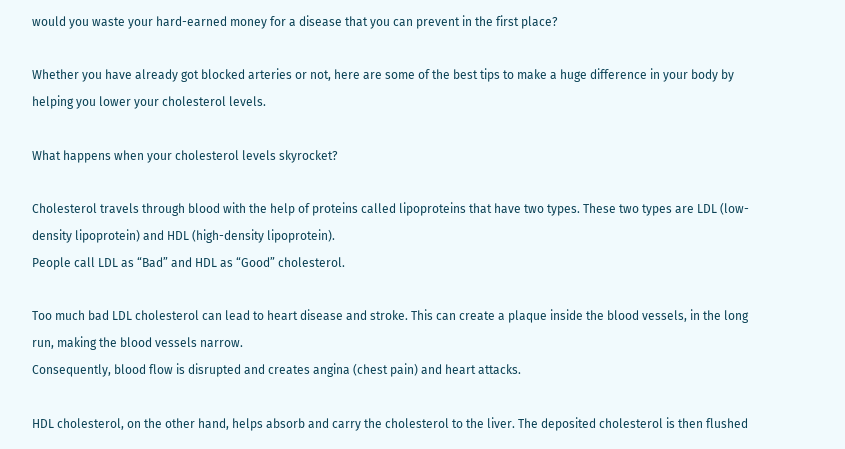would you waste your hard-earned money for a disease that you can prevent in the first place?

Whether you have already got blocked arteries or not, here are some of the best tips to make a huge difference in your body by helping you lower your cholesterol levels.

What happens when your cholesterol levels skyrocket?

Cholesterol travels through blood with the help of proteins called lipoproteins that have two types. These two types are LDL (low-density lipoprotein) and HDL (high-density lipoprotein).
People call LDL as “Bad” and HDL as “Good” cholesterol.

Too much bad LDL cholesterol can lead to heart disease and stroke. This can create a plaque inside the blood vessels, in the long run, making the blood vessels narrow.
Consequently, blood flow is disrupted and creates angina (chest pain) and heart attacks.

HDL cholesterol, on the other hand, helps absorb and carry the cholesterol to the liver. The deposited cholesterol is then flushed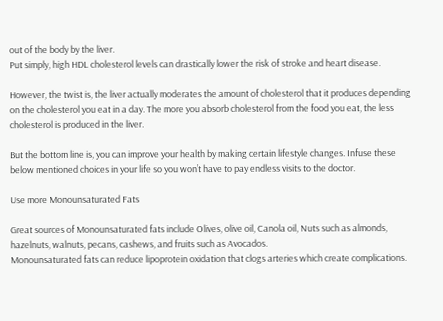out of the body by the liver.
Put simply, high HDL cholesterol levels can drastically lower the risk of stroke and heart disease.

However, the twist is, the liver actually moderates the amount of cholesterol that it produces depending on the cholesterol you eat in a day. The more you absorb cholesterol from the food you eat, the less cholesterol is produced in the liver.

But the bottom line is, you can improve your health by making certain lifestyle changes. Infuse these below mentioned choices in your life so you won’t have to pay endless visits to the doctor.

Use more Monounsaturated Fats

Great sources of Monounsaturated fats include Olives, olive oil, Canola oil, Nuts such as almonds, hazelnuts, walnuts, pecans, cashews, and fruits such as Avocados.
Monounsaturated fats can reduce lipoprotein oxidation that clogs arteries which create complications.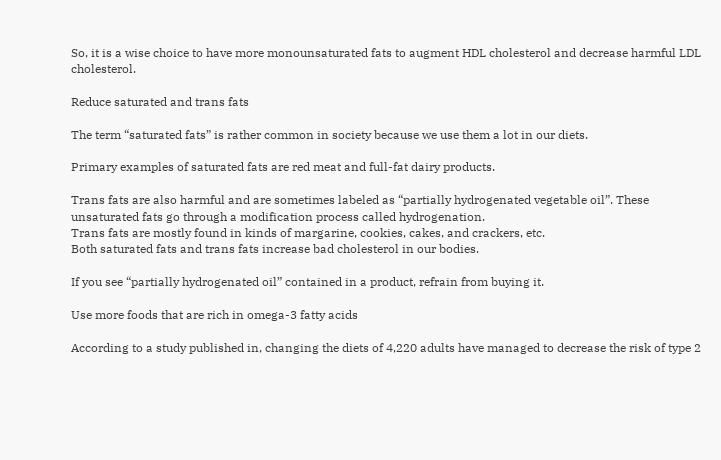So, it is a wise choice to have more monounsaturated fats to augment HDL cholesterol and decrease harmful LDL cholesterol.

Reduce saturated and trans fats

The term “saturated fats” is rather common in society because we use them a lot in our diets.

Primary examples of saturated fats are red meat and full-fat dairy products.

Trans fats are also harmful and are sometimes labeled as “partially hydrogenated vegetable oil”. These unsaturated fats go through a modification process called hydrogenation.
Trans fats are mostly found in kinds of margarine, cookies, cakes, and crackers, etc.
Both saturated fats and trans fats increase bad cholesterol in our bodies.

If you see “partially hydrogenated oil” contained in a product, refrain from buying it.

Use more foods that are rich in omega-3 fatty acids

According to a study published in, changing the diets of 4,220 adults have managed to decrease the risk of type 2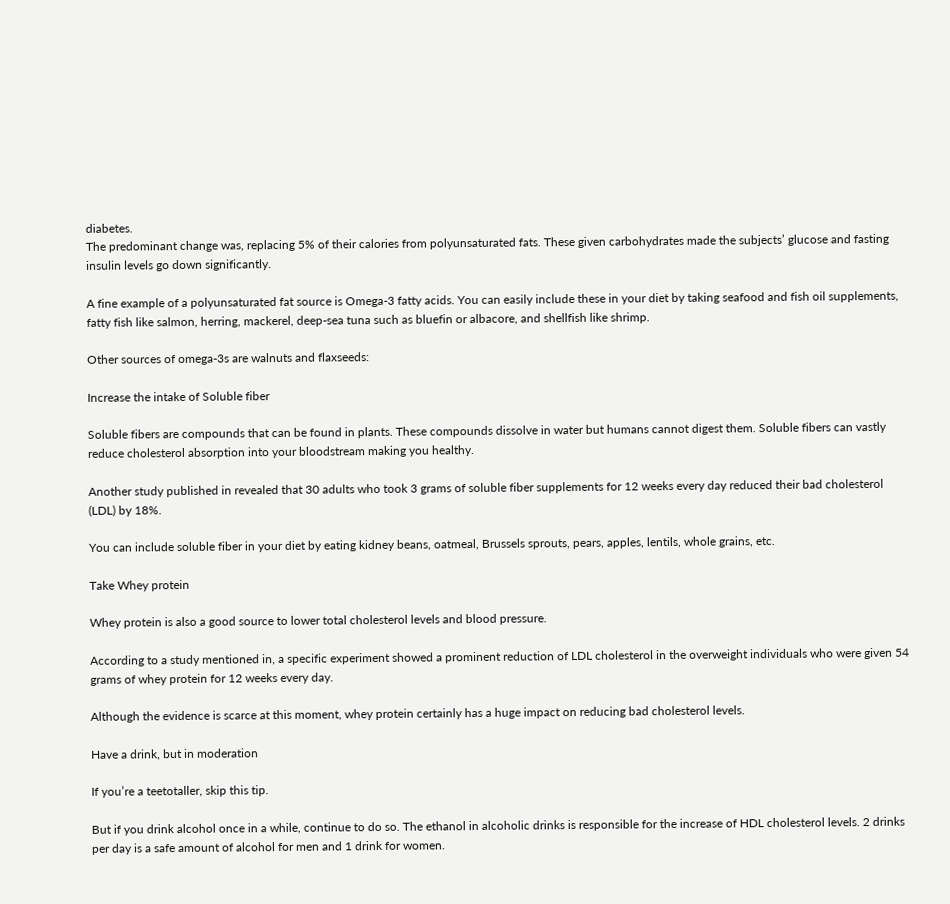diabetes.
The predominant change was, replacing 5% of their calories from polyunsaturated fats. These given carbohydrates made the subjects’ glucose and fasting insulin levels go down significantly.

A fine example of a polyunsaturated fat source is Omega-3 fatty acids. You can easily include these in your diet by taking seafood and fish oil supplements, fatty fish like salmon, herring, mackerel, deep-sea tuna such as bluefin or albacore, and shellfish like shrimp.

Other sources of omega-3s are walnuts and flaxseeds:

Increase the intake of Soluble fiber

Soluble fibers are compounds that can be found in plants. These compounds dissolve in water but humans cannot digest them. Soluble fibers can vastly reduce cholesterol absorption into your bloodstream making you healthy.

Another study published in revealed that 30 adults who took 3 grams of soluble fiber supplements for 12 weeks every day reduced their bad cholesterol (LDL) by 18%.

You can include soluble fiber in your diet by eating kidney beans, oatmeal, Brussels sprouts, pears, apples, lentils, whole grains, etc.

Take Whey protein

Whey protein is also a good source to lower total cholesterol levels and blood pressure.

According to a study mentioned in, a specific experiment showed a prominent reduction of LDL cholesterol in the overweight individuals who were given 54 grams of whey protein for 12 weeks every day.

Although the evidence is scarce at this moment, whey protein certainly has a huge impact on reducing bad cholesterol levels.

Have a drink, but in moderation

If you’re a teetotaller, skip this tip.

But if you drink alcohol once in a while, continue to do so. The ethanol in alcoholic drinks is responsible for the increase of HDL cholesterol levels. 2 drinks per day is a safe amount of alcohol for men and 1 drink for women.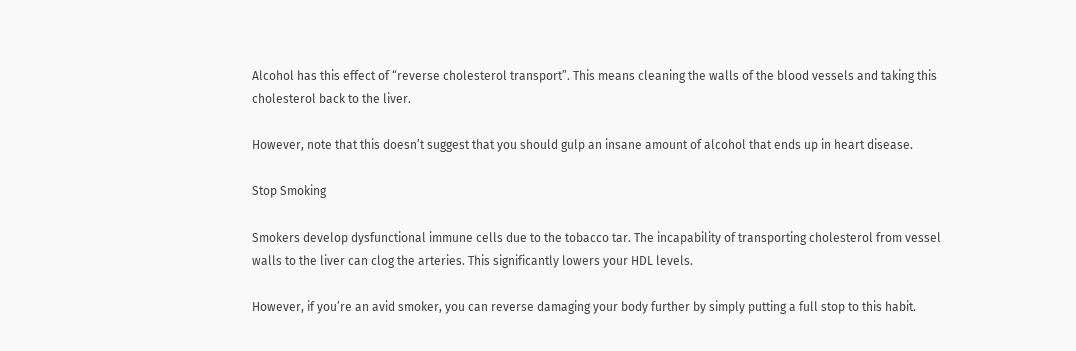Alcohol has this effect of “reverse cholesterol transport”. This means cleaning the walls of the blood vessels and taking this cholesterol back to the liver.

However, note that this doesn’t suggest that you should gulp an insane amount of alcohol that ends up in heart disease.

Stop Smoking

Smokers develop dysfunctional immune cells due to the tobacco tar. The incapability of transporting cholesterol from vessel walls to the liver can clog the arteries. This significantly lowers your HDL levels.

However, if you’re an avid smoker, you can reverse damaging your body further by simply putting a full stop to this habit.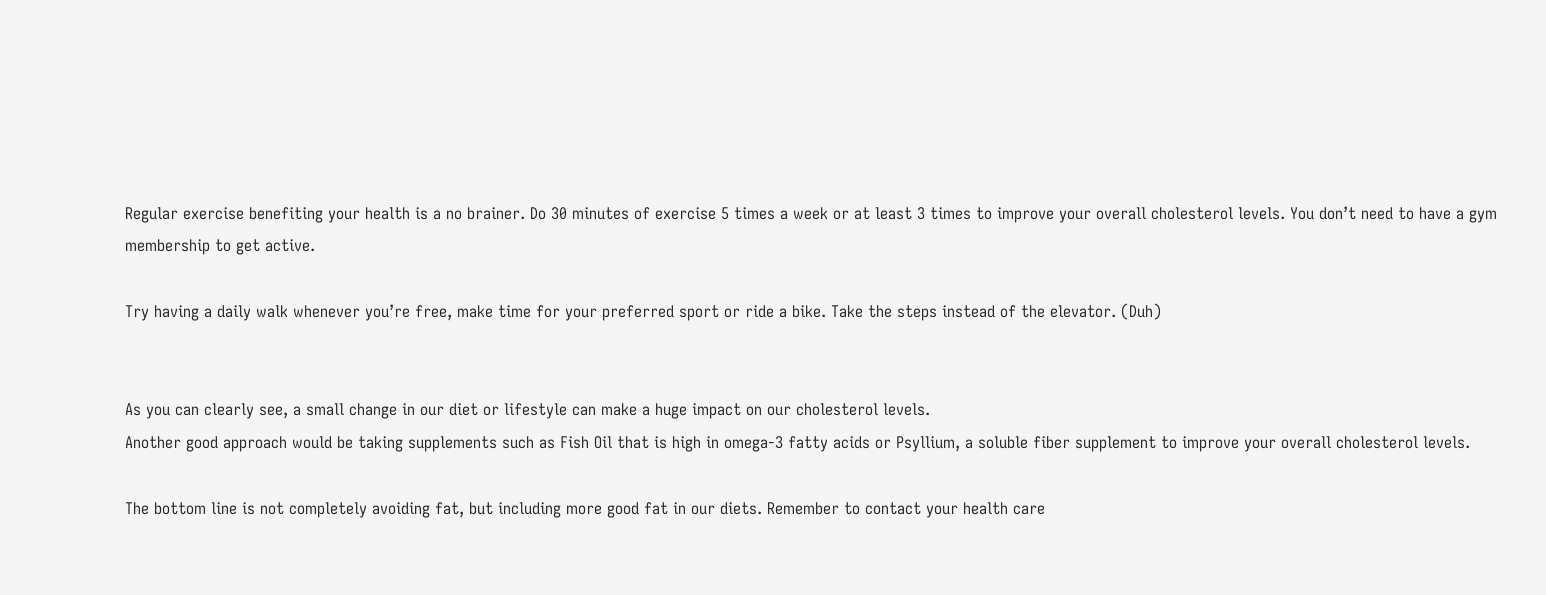Regular exercise benefiting your health is a no brainer. Do 30 minutes of exercise 5 times a week or at least 3 times to improve your overall cholesterol levels. You don’t need to have a gym membership to get active.

Try having a daily walk whenever you’re free, make time for your preferred sport or ride a bike. Take the steps instead of the elevator. (Duh)


As you can clearly see, a small change in our diet or lifestyle can make a huge impact on our cholesterol levels.
Another good approach would be taking supplements such as Fish Oil that is high in omega-3 fatty acids or Psyllium, a soluble fiber supplement to improve your overall cholesterol levels.

The bottom line is not completely avoiding fat, but including more good fat in our diets. Remember to contact your health care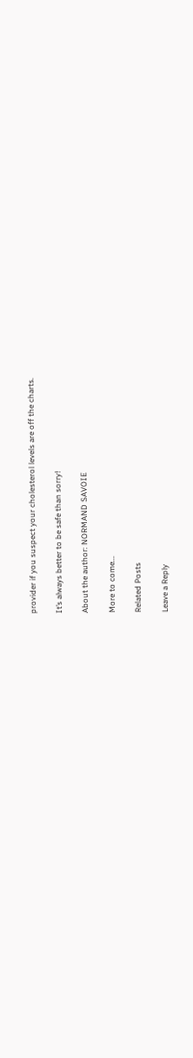provider if you suspect your cholesterol levels are off the charts.

It’s always better to be safe than sorry!

About the author: NORMAND SAVOIE

More to come...

Related Posts

Leave a Reply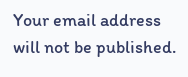Your email address will not be published.